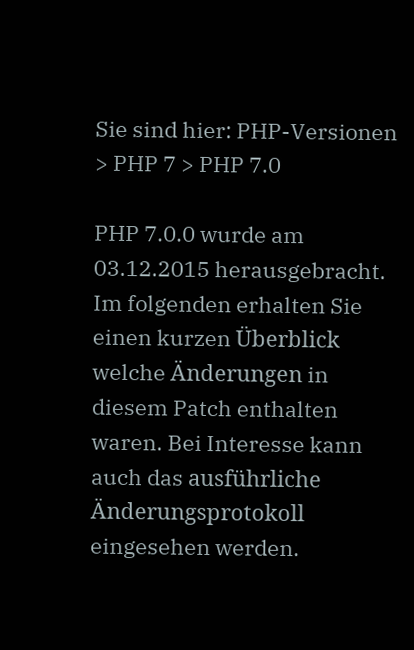Sie sind hier: PHP-Versionen > PHP 7 > PHP 7.0

PHP 7.0.0 wurde am 03.12.2015 herausgebracht. Im folgenden erhalten Sie einen kurzen Überblick welche Änderungen in diesem Patch enthalten waren. Bei Interesse kann auch das ausführliche Änderungsprotokoll eingesehen werden.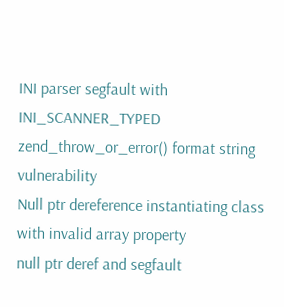INI parser segfault with INI_SCANNER_TYPED
zend_throw_or_error() format string vulnerability
Null ptr dereference instantiating class with invalid array property
null ptr deref and segfault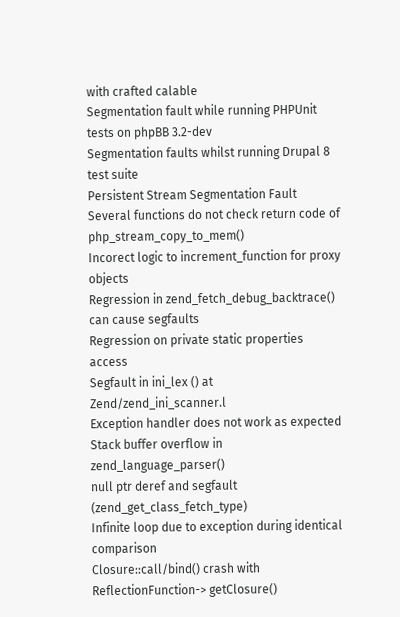with crafted calable
Segmentation fault while running PHPUnit tests on phpBB 3.2-dev
Segmentation faults whilst running Drupal 8 test suite
Persistent Stream Segmentation Fault
Several functions do not check return code of php_stream_copy_to_mem()
Incorect logic to increment_function for proxy objects
Regression in zend_fetch_debug_backtrace() can cause segfaults
Regression on private static properties access
Segfault in ini_lex () at Zend/zend_ini_scanner.l
Exception handler does not work as expected
Stack buffer overflow in zend_language_parser()
null ptr deref and segfault (zend_get_class_fetch_type)
Infinite loop due to exception during identical comparison
Closure::call/bind() crash with ReflectionFunction-> getClosure()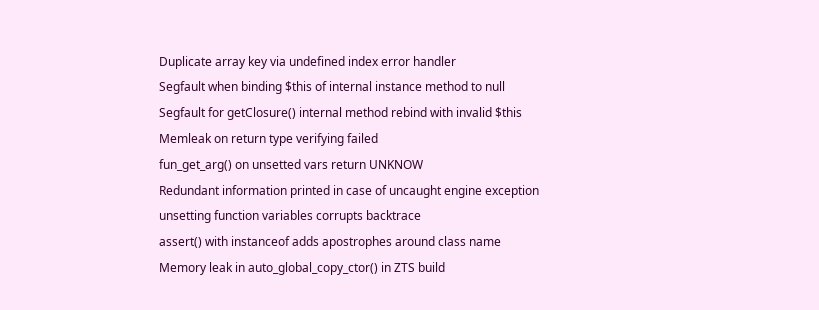Duplicate array key via undefined index error handler
Segfault when binding $this of internal instance method to null
Segfault for getClosure() internal method rebind with invalid $this
Memleak on return type verifying failed
fun_get_arg() on unsetted vars return UNKNOW
Redundant information printed in case of uncaught engine exception
unsetting function variables corrupts backtrace
assert() with instanceof adds apostrophes around class name
Memory leak in auto_global_copy_ctor() in ZTS build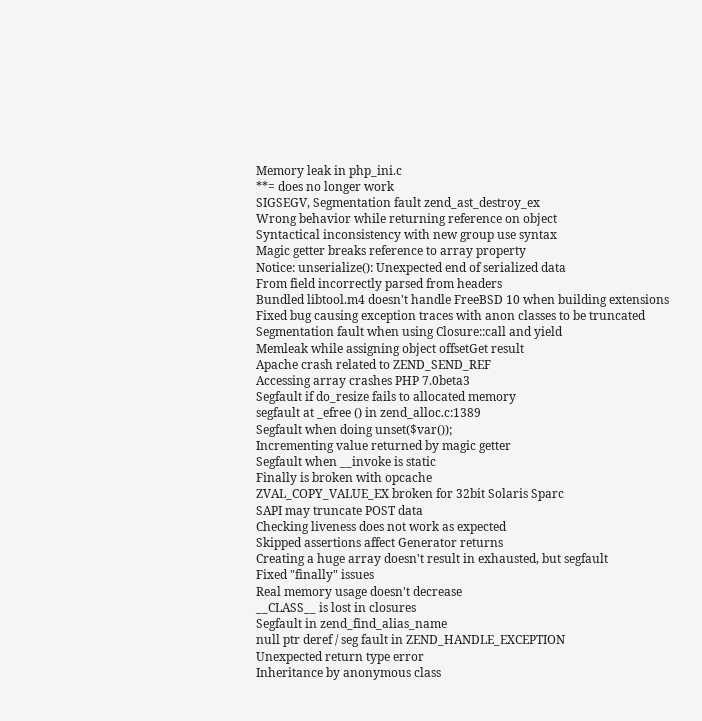Memory leak in php_ini.c
**= does no longer work
SIGSEGV, Segmentation fault zend_ast_destroy_ex
Wrong behavior while returning reference on object
Syntactical inconsistency with new group use syntax
Magic getter breaks reference to array property
Notice: unserialize(): Unexpected end of serialized data
From field incorrectly parsed from headers
Bundled libtool.m4 doesn't handle FreeBSD 10 when building extensions
Fixed bug causing exception traces with anon classes to be truncated
Segmentation fault when using Closure::call and yield
Memleak while assigning object offsetGet result
Apache crash related to ZEND_SEND_REF
Accessing array crashes PHP 7.0beta3
Segfault if do_resize fails to allocated memory
segfault at _efree () in zend_alloc.c:1389
Segfault when doing unset($var());
Incrementing value returned by magic getter
Segfault when __invoke is static
Finally is broken with opcache
ZVAL_COPY_VALUE_EX broken for 32bit Solaris Sparc
SAPI may truncate POST data
Checking liveness does not work as expected
Skipped assertions affect Generator returns
Creating a huge array doesn't result in exhausted, but segfault
Fixed "finally" issues
Real memory usage doesn't decrease
__CLASS__ is lost in closures
Segfault in zend_find_alias_name
null ptr deref / seg fault in ZEND_HANDLE_EXCEPTION
Unexpected return type error
Inheritance by anonymous class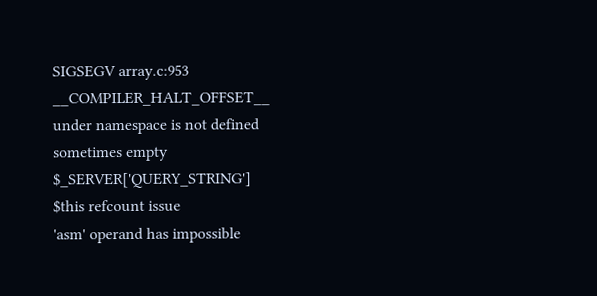SIGSEGV array.c:953
__COMPILER_HALT_OFFSET__ under namespace is not defined
sometimes empty $_SERVER['QUERY_STRING']
$this refcount issue
'asm' operand has impossible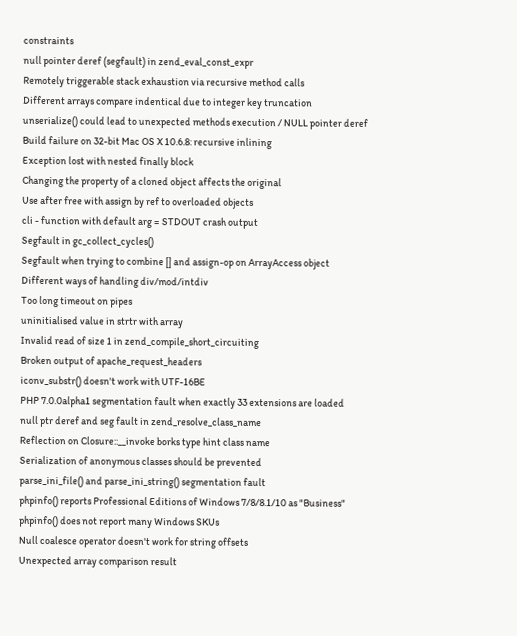constraints
null pointer deref (segfault) in zend_eval_const_expr
Remotely triggerable stack exhaustion via recursive method calls
Different arrays compare indentical due to integer key truncation
unserialize() could lead to unexpected methods execution / NULL pointer deref
Build failure on 32-bit Mac OS X 10.6.8: recursive inlining
Exception lost with nested finally block
Changing the property of a cloned object affects the original
Use after free with assign by ref to overloaded objects
cli - function with default arg = STDOUT crash output
Segfault in gc_collect_cycles()
Segfault when trying to combine [] and assign-op on ArrayAccess object
Different ways of handling div/mod/intdiv
Too long timeout on pipes
uninitialised value in strtr with array
Invalid read of size 1 in zend_compile_short_circuiting
Broken output of apache_request_headers
iconv_substr() doesn't work with UTF-16BE
PHP 7.0.0alpha1 segmentation fault when exactly 33 extensions are loaded
null ptr deref and seg fault in zend_resolve_class_name
Reflection on Closure::__invoke borks type hint class name
Serialization of anonymous classes should be prevented
parse_ini_file() and parse_ini_string() segmentation fault
phpinfo() reports Professional Editions of Windows 7/8/8.1/10 as "Business"
phpinfo() does not report many Windows SKUs
Null coalesce operator doesn't work for string offsets
Unexpected array comparison result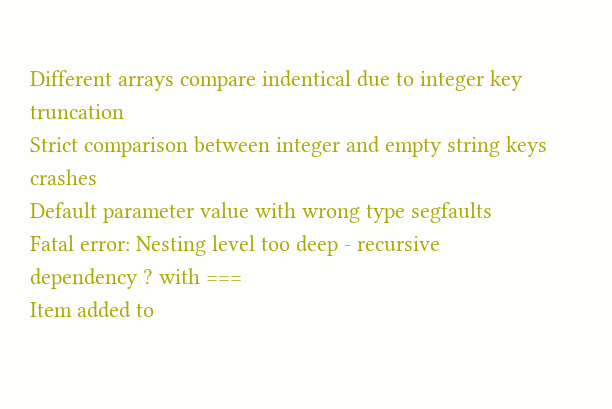Different arrays compare indentical due to integer key truncation
Strict comparison between integer and empty string keys crashes
Default parameter value with wrong type segfaults
Fatal error: Nesting level too deep - recursive dependency ? with ===
Item added to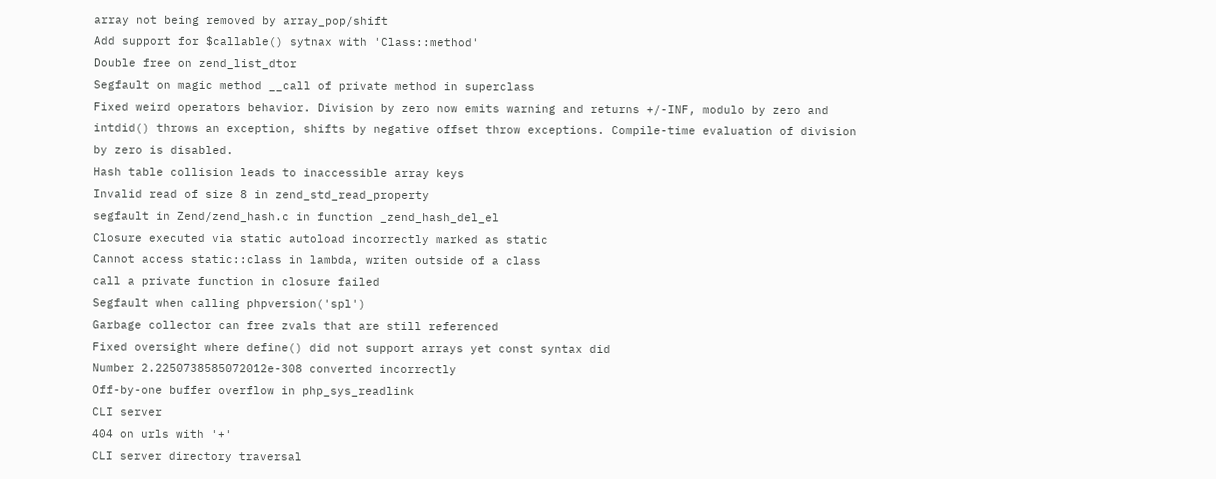array not being removed by array_pop/shift
Add support for $callable() sytnax with 'Class::method'
Double free on zend_list_dtor
Segfault on magic method __call of private method in superclass
Fixed weird operators behavior. Division by zero now emits warning and returns +/-INF, modulo by zero and intdid() throws an exception, shifts by negative offset throw exceptions. Compile-time evaluation of division by zero is disabled.
Hash table collision leads to inaccessible array keys
Invalid read of size 8 in zend_std_read_property
segfault in Zend/zend_hash.c in function _zend_hash_del_el
Closure executed via static autoload incorrectly marked as static
Cannot access static::class in lambda, writen outside of a class
call a private function in closure failed
Segfault when calling phpversion('spl')
Garbage collector can free zvals that are still referenced
Fixed oversight where define() did not support arrays yet const syntax did
Number 2.2250738585072012e-308 converted incorrectly
Off-by-one buffer overflow in php_sys_readlink
CLI server
404 on urls with '+'
CLI server directory traversal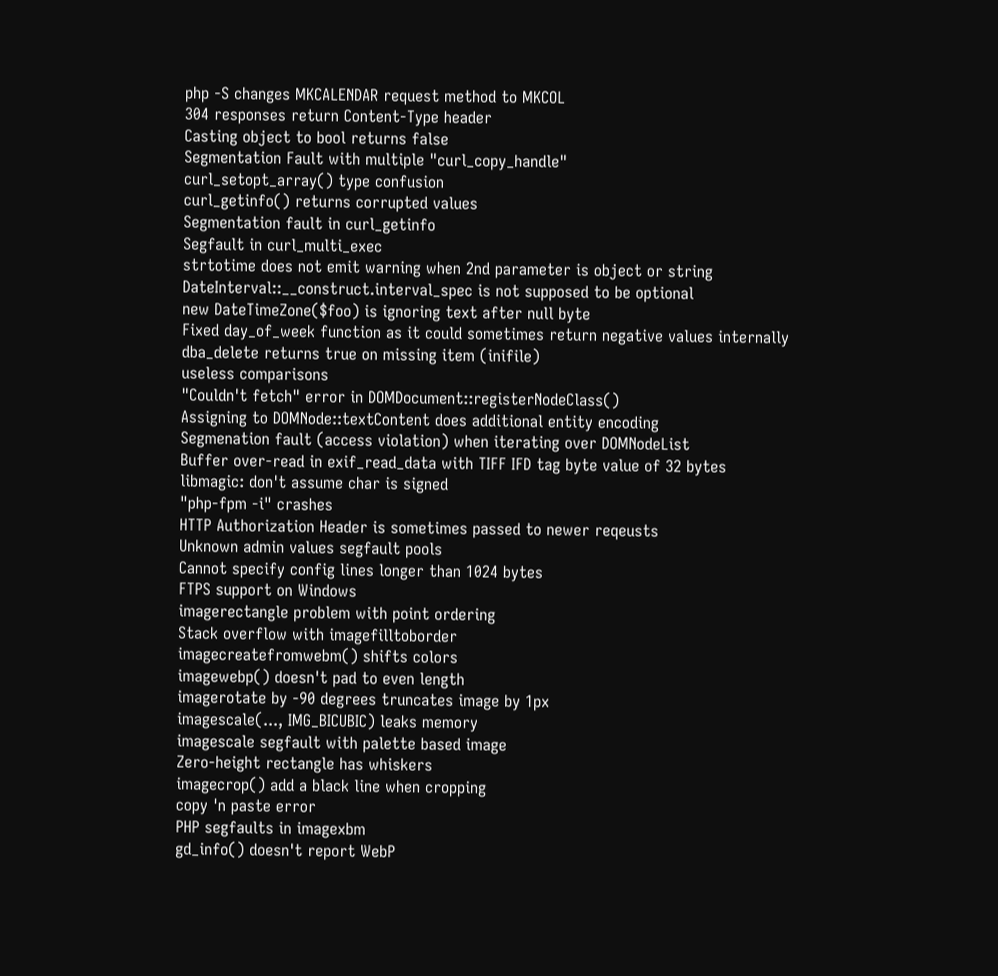php -S changes MKCALENDAR request method to MKCOL
304 responses return Content-Type header
Casting object to bool returns false
Segmentation Fault with multiple "curl_copy_handle"
curl_setopt_array() type confusion
curl_getinfo() returns corrupted values
Segmentation fault in curl_getinfo
Segfault in curl_multi_exec
strtotime does not emit warning when 2nd parameter is object or string
DateInterval::__construct.interval_spec is not supposed to be optional
new DateTimeZone($foo) is ignoring text after null byte
Fixed day_of_week function as it could sometimes return negative values internally
dba_delete returns true on missing item (inifile)
useless comparisons
"Couldn't fetch" error in DOMDocument::registerNodeClass()
Assigning to DOMNode::textContent does additional entity encoding
Segmenation fault (access violation) when iterating over DOMNodeList
Buffer over-read in exif_read_data with TIFF IFD tag byte value of 32 bytes
libmagic: don't assume char is signed
"php-fpm -i" crashes
HTTP Authorization Header is sometimes passed to newer reqeusts
Unknown admin values segfault pools
Cannot specify config lines longer than 1024 bytes
FTPS support on Windows
imagerectangle problem with point ordering
Stack overflow with imagefilltoborder
imagecreatefromwebm() shifts colors
imagewebp() doesn't pad to even length
imagerotate by -90 degrees truncates image by 1px
imagescale(..., IMG_BICUBIC) leaks memory
imagescale segfault with palette based image
Zero-height rectangle has whiskers
imagecrop() add a black line when cropping
copy 'n paste error
PHP segfaults in imagexbm
gd_info() doesn't report WebP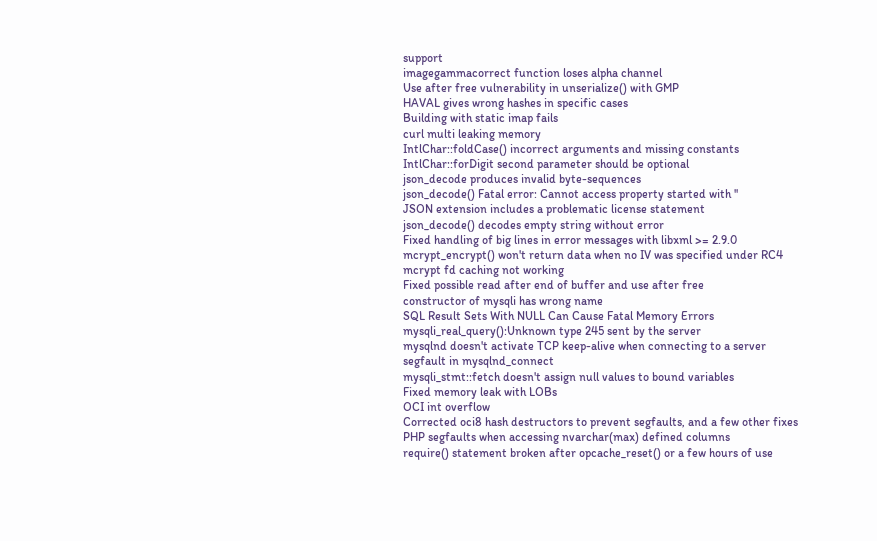support
imagegammacorrect function loses alpha channel
Use after free vulnerability in unserialize() with GMP
HAVAL gives wrong hashes in specific cases
Building with static imap fails
curl multi leaking memory
IntlChar::foldCase() incorrect arguments and missing constants
IntlChar::forDigit second parameter should be optional
json_decode produces invalid byte-sequences
json_decode() Fatal error: Cannot access property started with ''
JSON extension includes a problematic license statement
json_decode() decodes empty string without error
Fixed handling of big lines in error messages with libxml >= 2.9.0
mcrypt_encrypt() won't return data when no IV was specified under RC4
mcrypt fd caching not working
Fixed possible read after end of buffer and use after free
constructor of mysqli has wrong name
SQL Result Sets With NULL Can Cause Fatal Memory Errors
mysqli_real_query():Unknown type 245 sent by the server
mysqlnd doesn't activate TCP keep-alive when connecting to a server
segfault in mysqlnd_connect
mysqli_stmt::fetch doesn't assign null values to bound variables
Fixed memory leak with LOBs
OCI int overflow
Corrected oci8 hash destructors to prevent segfaults, and a few other fixes
PHP segfaults when accessing nvarchar(max) defined columns
require() statement broken after opcache_reset() or a few hours of use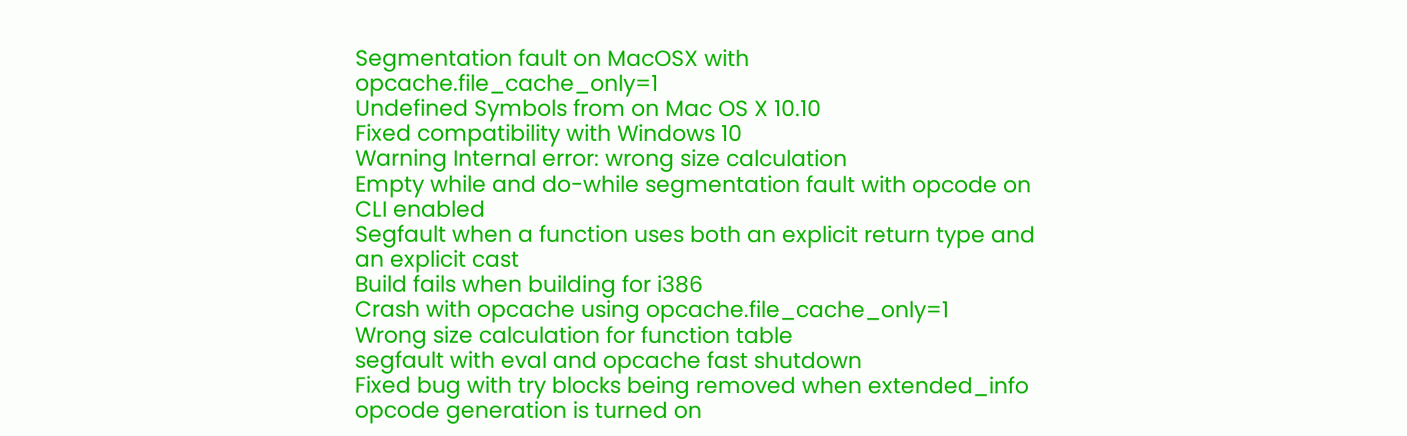Segmentation fault on MacOSX with opcache.file_cache_only=1
Undefined Symbols from on Mac OS X 10.10
Fixed compatibility with Windows 10
Warning Internal error: wrong size calculation
Empty while and do-while segmentation fault with opcode on CLI enabled
Segfault when a function uses both an explicit return type and an explicit cast
Build fails when building for i386
Crash with opcache using opcache.file_cache_only=1
Wrong size calculation for function table
segfault with eval and opcache fast shutdown
Fixed bug with try blocks being removed when extended_info opcode generation is turned on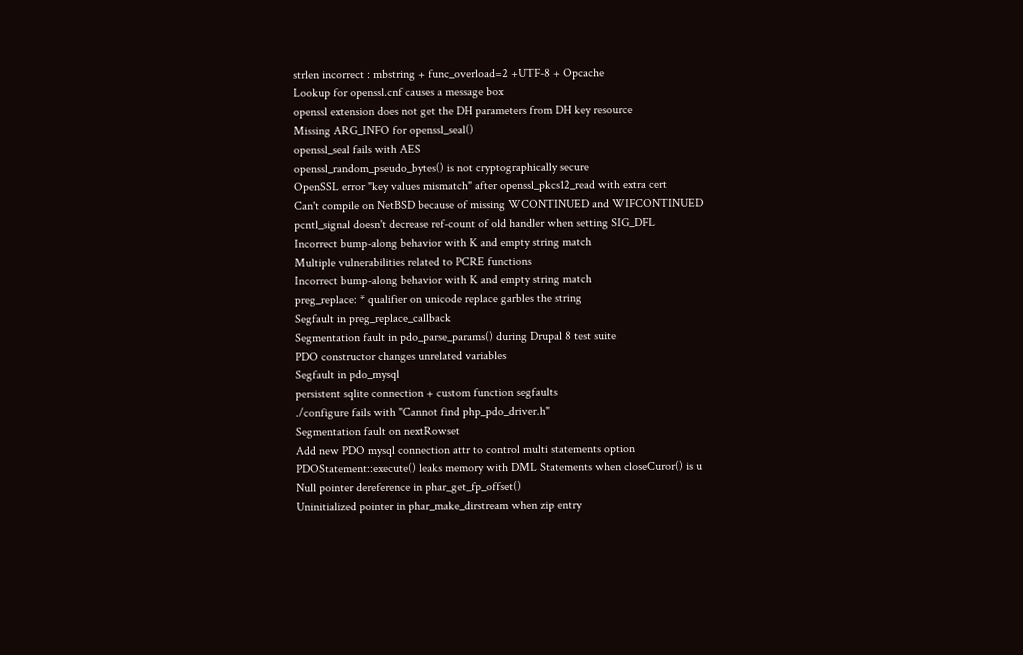strlen incorrect : mbstring + func_overload=2 +UTF-8 + Opcache
Lookup for openssl.cnf causes a message box
openssl extension does not get the DH parameters from DH key resource
Missing ARG_INFO for openssl_seal()
openssl_seal fails with AES
openssl_random_pseudo_bytes() is not cryptographically secure
OpenSSL error "key values mismatch" after openssl_pkcs12_read with extra cert
Can't compile on NetBSD because of missing WCONTINUED and WIFCONTINUED
pcntl_signal doesn't decrease ref-count of old handler when setting SIG_DFL
Incorrect bump-along behavior with K and empty string match
Multiple vulnerabilities related to PCRE functions
Incorrect bump-along behavior with K and empty string match
preg_replace: * qualifier on unicode replace garbles the string
Segfault in preg_replace_callback
Segmentation fault in pdo_parse_params() during Drupal 8 test suite
PDO constructor changes unrelated variables
Segfault in pdo_mysql
persistent sqlite connection + custom function segfaults
./configure fails with "Cannot find php_pdo_driver.h"
Segmentation fault on nextRowset
Add new PDO mysql connection attr to control multi statements option
PDOStatement::execute() leaks memory with DML Statements when closeCuror() is u
Null pointer dereference in phar_get_fp_offset()
Uninitialized pointer in phar_make_dirstream when zip entry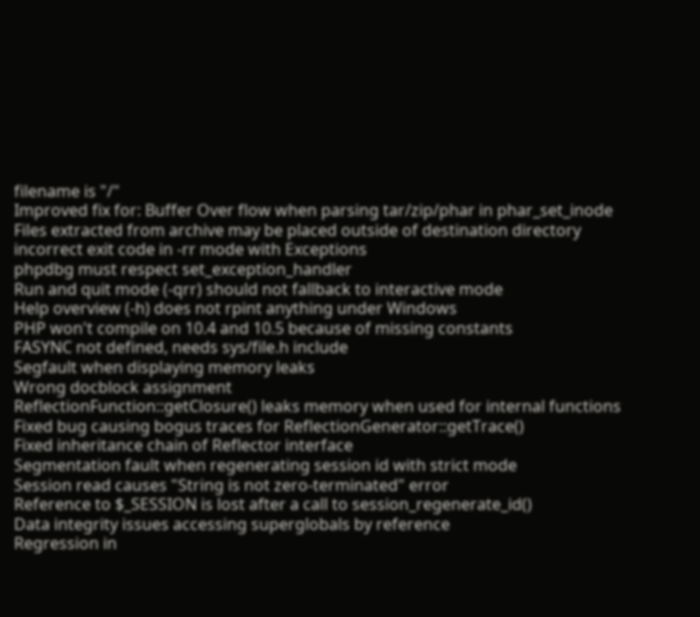filename is "/"
Improved fix for: Buffer Over flow when parsing tar/zip/phar in phar_set_inode
Files extracted from archive may be placed outside of destination directory
incorrect exit code in -rr mode with Exceptions
phpdbg must respect set_exception_handler
Run and quit mode (-qrr) should not fallback to interactive mode
Help overview (-h) does not rpint anything under Windows
PHP won't compile on 10.4 and 10.5 because of missing constants
FASYNC not defined, needs sys/file.h include
Segfault when displaying memory leaks
Wrong docblock assignment
ReflectionFunction::getClosure() leaks memory when used for internal functions
Fixed bug causing bogus traces for ReflectionGenerator::getTrace()
Fixed inheritance chain of Reflector interface
Segmentation fault when regenerating session id with strict mode
Session read causes "String is not zero-terminated" error
Reference to $_SESSION is lost after a call to session_regenerate_id()
Data integrity issues accessing superglobals by reference
Regression in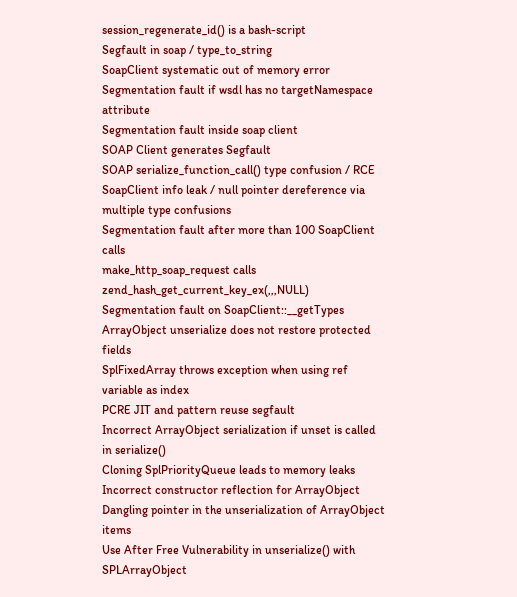session_regenerate_id() is a bash-script
Segfault in soap / type_to_string
SoapClient systematic out of memory error
Segmentation fault if wsdl has no targetNamespace attribute
Segmentation fault inside soap client
SOAP Client generates Segfault
SOAP serialize_function_call() type confusion / RCE
SoapClient info leak / null pointer dereference via multiple type confusions
Segmentation fault after more than 100 SoapClient calls
make_http_soap_request calls zend_hash_get_current_key_ex(,,,NULL)
Segmentation fault on SoapClient::__getTypes
ArrayObject unserialize does not restore protected fields
SplFixedArray throws exception when using ref variable as index
PCRE JIT and pattern reuse segfault
Incorrect ArrayObject serialization if unset is called in serialize()
Cloning SplPriorityQueue leads to memory leaks
Incorrect constructor reflection for ArrayObject
Dangling pointer in the unserialization of ArrayObject items
Use After Free Vulnerability in unserialize() with SPLArrayObject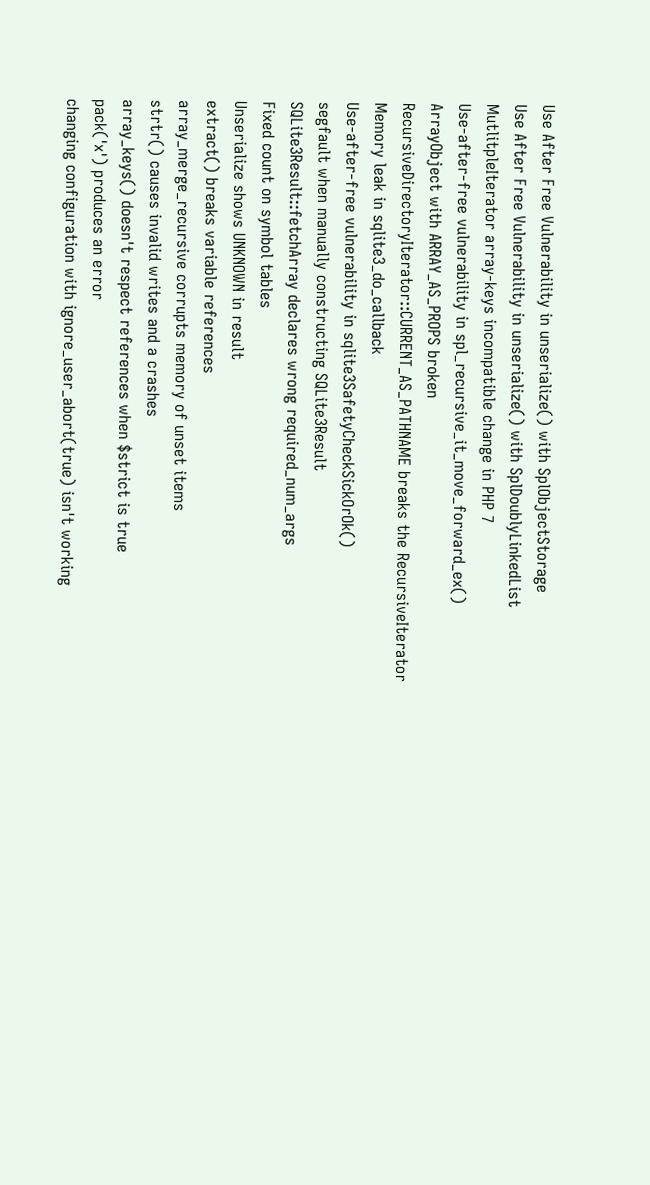Use After Free Vulnerability in unserialize() with SplObjectStorage
Use After Free Vulnerability in unserialize() with SplDoublyLinkedList
MutlitpleIterator array-keys incompatible change in PHP 7
Use-after-free vulnerability in spl_recursive_it_move_forward_ex()
ArrayObject with ARRAY_AS_PROPS broken
RecursiveDirectoryIterator::CURRENT_AS_PATHNAME breaks the RecursiveIterator
Memory leak in sqlite3_do_callback
Use-after-free vulnerability in sqlite3SafetyCheckSickOrOk()
segfault when manually constructing SQLite3Result
SQLite3Result::fetchArray declares wrong required_num_args
Fixed count on symbol tables
Unserialize shows UNKNOWN in result
extract() breaks variable references
array_merge_recursive corrupts memory of unset items
strtr() causes invalid writes and a crashes
array_keys() doesn't respect references when $strict is true
pack('x') produces an error
changing configuration with ignore_user_abort(true) isn't working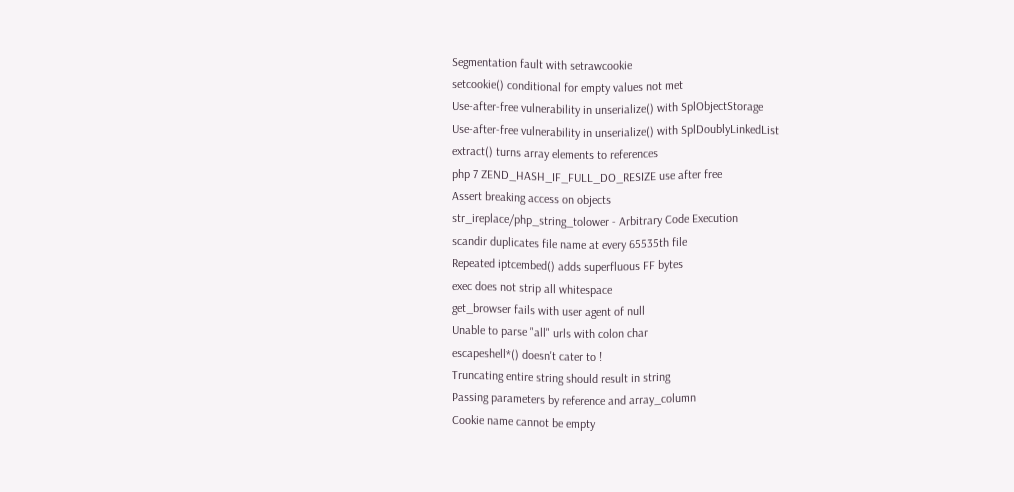Segmentation fault with setrawcookie
setcookie() conditional for empty values not met
Use-after-free vulnerability in unserialize() with SplObjectStorage
Use-after-free vulnerability in unserialize() with SplDoublyLinkedList
extract() turns array elements to references
php 7 ZEND_HASH_IF_FULL_DO_RESIZE use after free
Assert breaking access on objects
str_ireplace/php_string_tolower - Arbitrary Code Execution
scandir duplicates file name at every 65535th file
Repeated iptcembed() adds superfluous FF bytes
exec does not strip all whitespace
get_browser fails with user agent of null
Unable to parse "all" urls with colon char
escapeshell*() doesn't cater to !
Truncating entire string should result in string
Passing parameters by reference and array_column
Cookie name cannot be empty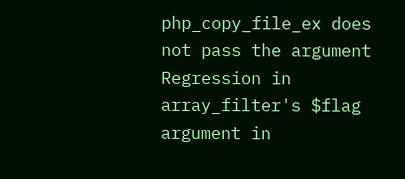php_copy_file_ex does not pass the argument
Regression in array_filter's $flag argument in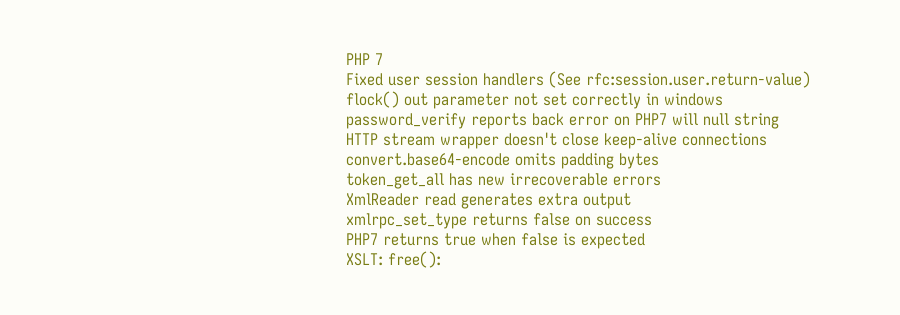PHP 7
Fixed user session handlers (See rfc:session.user.return-value)
flock() out parameter not set correctly in windows
password_verify reports back error on PHP7 will null string
HTTP stream wrapper doesn't close keep-alive connections
convert.base64-encode omits padding bytes
token_get_all has new irrecoverable errors
XmlReader read generates extra output
xmlrpc_set_type returns false on success
PHP7 returns true when false is expected
XSLT: free():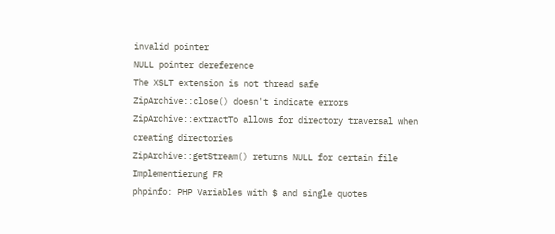invalid pointer
NULL pointer dereference
The XSLT extension is not thread safe
ZipArchive::close() doesn't indicate errors
ZipArchive::extractTo allows for directory traversal when creating directories
ZipArchive::getStream() returns NULL for certain file
Implementierung FR
phpinfo: PHP Variables with $ and single quotes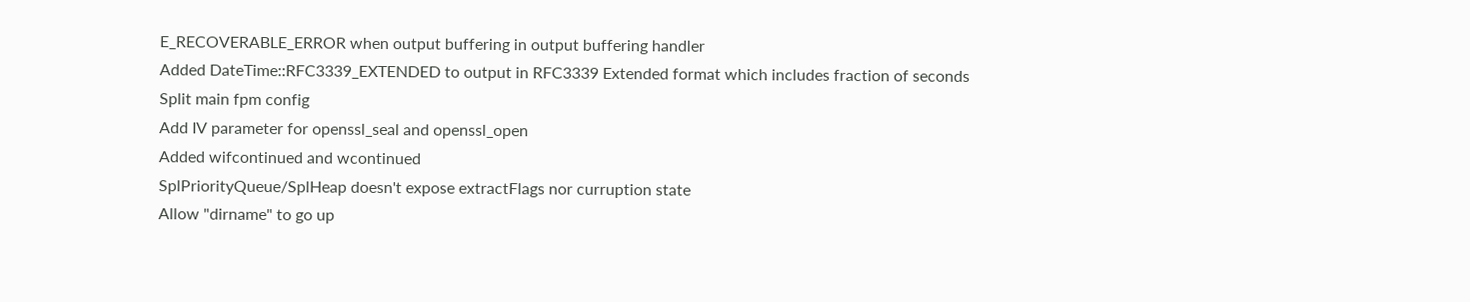E_RECOVERABLE_ERROR when output buffering in output buffering handler
Added DateTime::RFC3339_EXTENDED to output in RFC3339 Extended format which includes fraction of seconds
Split main fpm config
Add IV parameter for openssl_seal and openssl_open
Added wifcontinued and wcontinued
SplPriorityQueue/SplHeap doesn't expose extractFlags nor curruption state
Allow "dirname" to go up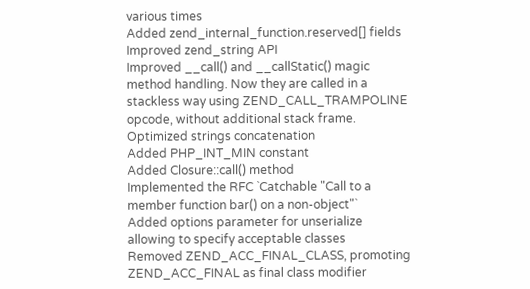various times
Added zend_internal_function.reserved[] fields
Improved zend_string API
Improved __call() and __callStatic() magic method handling. Now they are called in a stackless way using ZEND_CALL_TRAMPOLINE opcode, without additional stack frame.
Optimized strings concatenation
Added PHP_INT_MIN constant
Added Closure::call() method
Implemented the RFC `Catchable "Call to a member function bar() on a non-object"`
Added options parameter for unserialize allowing to specify acceptable classes
Removed ZEND_ACC_FINAL_CLASS, promoting ZEND_ACC_FINAL as final class modifier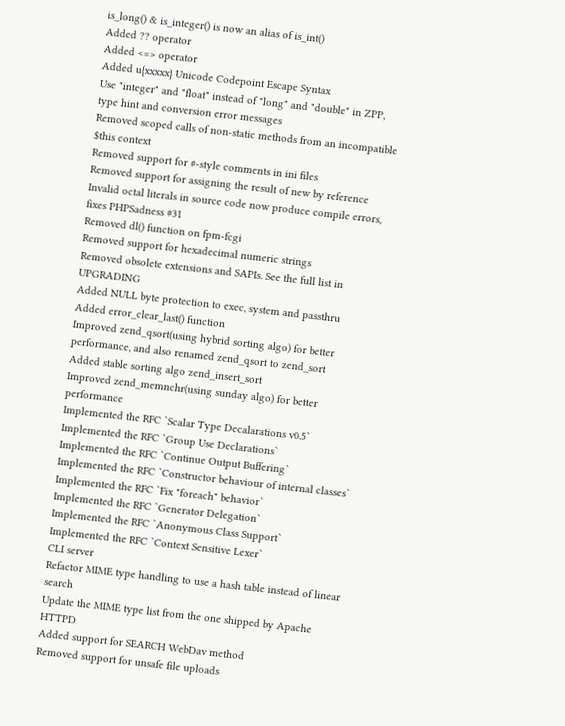is_long() & is_integer() is now an alias of is_int()
Added ?? operator
Added <=> operator
Added u{xxxxx} Unicode Codepoint Escape Syntax
Use "integer" and "float" instead of "long" and "double" in ZPP, type hint and conversion error messages
Removed scoped calls of non-static methods from an incompatible $this context
Removed support for #-style comments in ini files
Removed support for assigning the result of new by reference
Invalid octal literals in source code now produce compile errors, fixes PHPSadness #31
Removed dl() function on fpm-fcgi
Removed support for hexadecimal numeric strings
Removed obsolete extensions and SAPIs. See the full list in UPGRADING
Added NULL byte protection to exec, system and passthru
Added error_clear_last() function
Improved zend_qsort(using hybrid sorting algo) for better performance, and also renamed zend_qsort to zend_sort
Added stable sorting algo zend_insert_sort
Improved zend_memnchr(using sunday algo) for better performance
Implemented the RFC `Scalar Type Decalarations v0.5`
Implemented the RFC `Group Use Declarations`
Implemented the RFC `Continue Output Buffering`
Implemented the RFC `Constructor behaviour of internal classes`
Implemented the RFC `Fix "foreach" behavior`
Implemented the RFC `Generator Delegation`
Implemented the RFC `Anonymous Class Support`
Implemented the RFC `Context Sensitive Lexer`
CLI server
Refactor MIME type handling to use a hash table instead of linear search
Update the MIME type list from the one shipped by Apache HTTPD
Added support for SEARCH WebDav method
Removed support for unsafe file uploads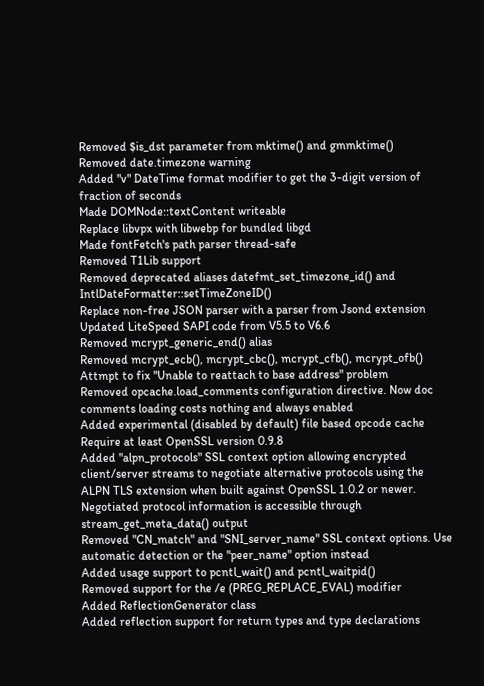Removed $is_dst parameter from mktime() and gmmktime()
Removed date.timezone warning
Added "v" DateTime format modifier to get the 3-digit version of fraction of seconds
Made DOMNode::textContent writeable
Replace libvpx with libwebp for bundled libgd
Made fontFetch's path parser thread-safe
Removed T1Lib support
Removed deprecated aliases datefmt_set_timezone_id() and IntlDateFormatter::setTimeZoneID()
Replace non-free JSON parser with a parser from Jsond extension
Updated LiteSpeed SAPI code from V5.5 to V6.6
Removed mcrypt_generic_end() alias
Removed mcrypt_ecb(), mcrypt_cbc(), mcrypt_cfb(), mcrypt_ofb()
Attmpt to fix "Unable to reattach to base address" problem
Removed opcache.load_comments configuration directive. Now doc comments loading costs nothing and always enabled
Added experimental (disabled by default) file based opcode cache
Require at least OpenSSL version 0.9.8
Added "alpn_protocols" SSL context option allowing encrypted client/server streams to negotiate alternative protocols using the ALPN TLS extension when built against OpenSSL 1.0.2 or newer. Negotiated protocol information is accessible through stream_get_meta_data() output
Removed "CN_match" and "SNI_server_name" SSL context options. Use automatic detection or the "peer_name" option instead
Added usage support to pcntl_wait() and pcntl_waitpid()
Removed support for the /e (PREG_REPLACE_EVAL) modifier
Added ReflectionGenerator class
Added reflection support for return types and type declarations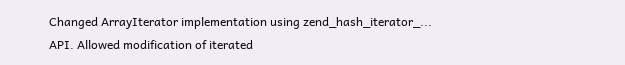Changed ArrayIterator implementation using zend_hash_iterator_... API. Allowed modification of iterated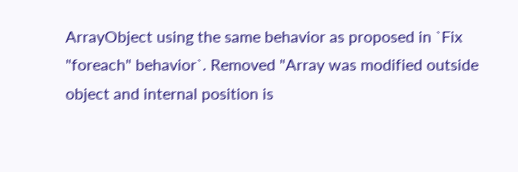ArrayObject using the same behavior as proposed in `Fix "foreach" behavior`. Removed "Array was modified outside object and internal position is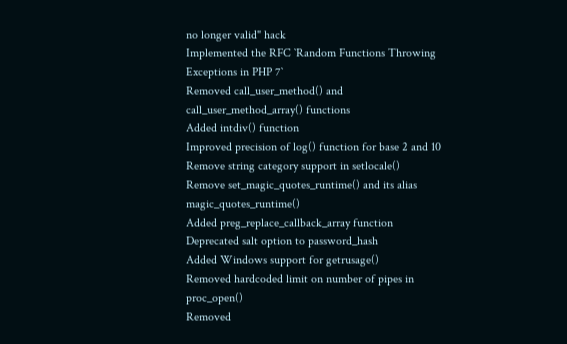no longer valid" hack
Implemented the RFC `Random Functions Throwing Exceptions in PHP 7`
Removed call_user_method() and call_user_method_array() functions
Added intdiv() function
Improved precision of log() function for base 2 and 10
Remove string category support in setlocale()
Remove set_magic_quotes_runtime() and its alias magic_quotes_runtime()
Added preg_replace_callback_array function
Deprecated salt option to password_hash
Added Windows support for getrusage()
Removed hardcoded limit on number of pipes in proc_open()
Removed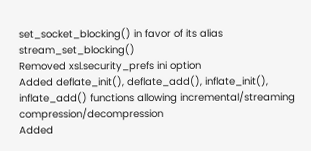set_socket_blocking() in favor of its alias stream_set_blocking()
Removed xsl.security_prefs ini option
Added deflate_init(), deflate_add(), inflate_init(), inflate_add() functions allowing incremental/streaming compression/decompression
Added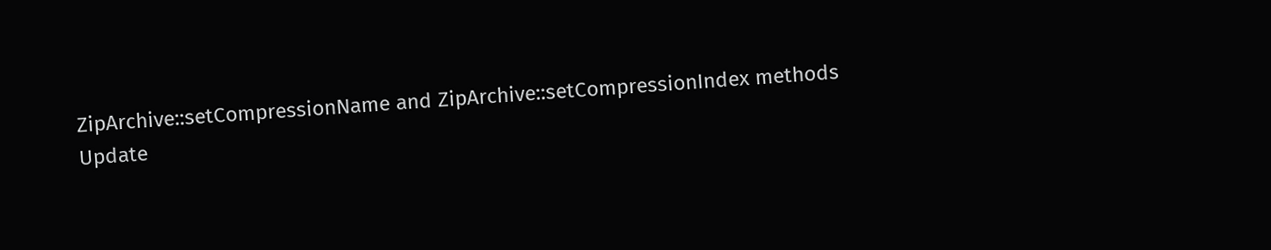ZipArchive::setCompressionName and ZipArchive::setCompressionIndex methods
Update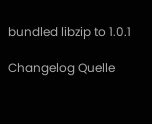bundled libzip to 1.0.1

Changelog Quelle